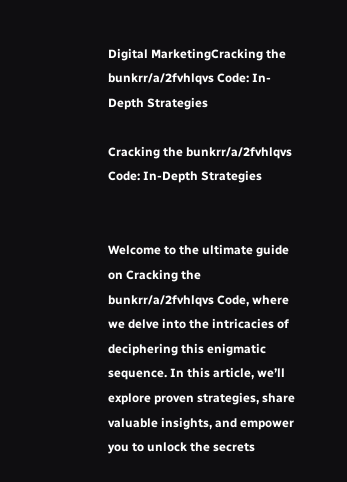Digital MarketingCracking the bunkrr/a/2fvhlqvs Code: In-Depth Strategies

Cracking the bunkrr/a/2fvhlqvs Code: In-Depth Strategies


Welcome to the ultimate guide on Cracking the bunkrr/a/2fvhlqvs Code, where we delve into the intricacies of deciphering this enigmatic sequence. In this article, we’ll explore proven strategies, share valuable insights, and empower you to unlock the secrets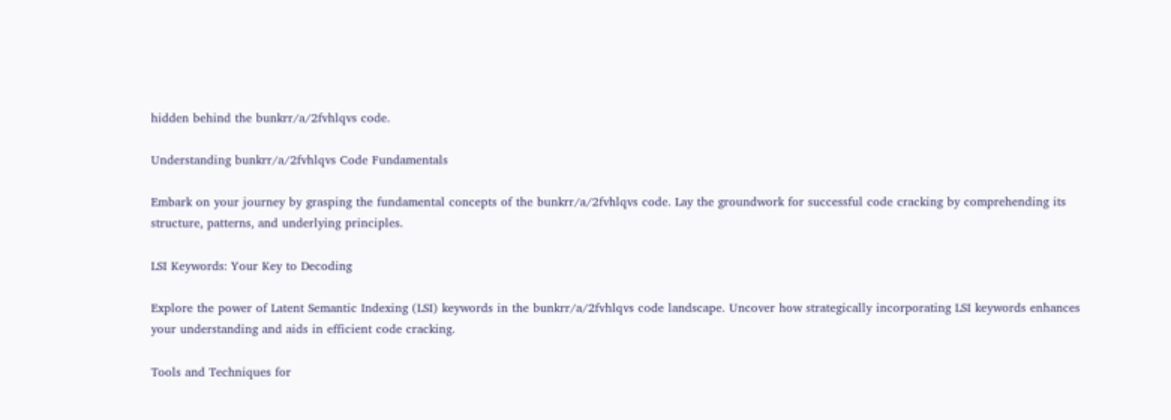hidden behind the bunkrr/a/2fvhlqvs code.

Understanding bunkrr/a/2fvhlqvs Code Fundamentals

Embark on your journey by grasping the fundamental concepts of the bunkrr/a/2fvhlqvs code. Lay the groundwork for successful code cracking by comprehending its structure, patterns, and underlying principles.

LSI Keywords: Your Key to Decoding

Explore the power of Latent Semantic Indexing (LSI) keywords in the bunkrr/a/2fvhlqvs code landscape. Uncover how strategically incorporating LSI keywords enhances your understanding and aids in efficient code cracking.

Tools and Techniques for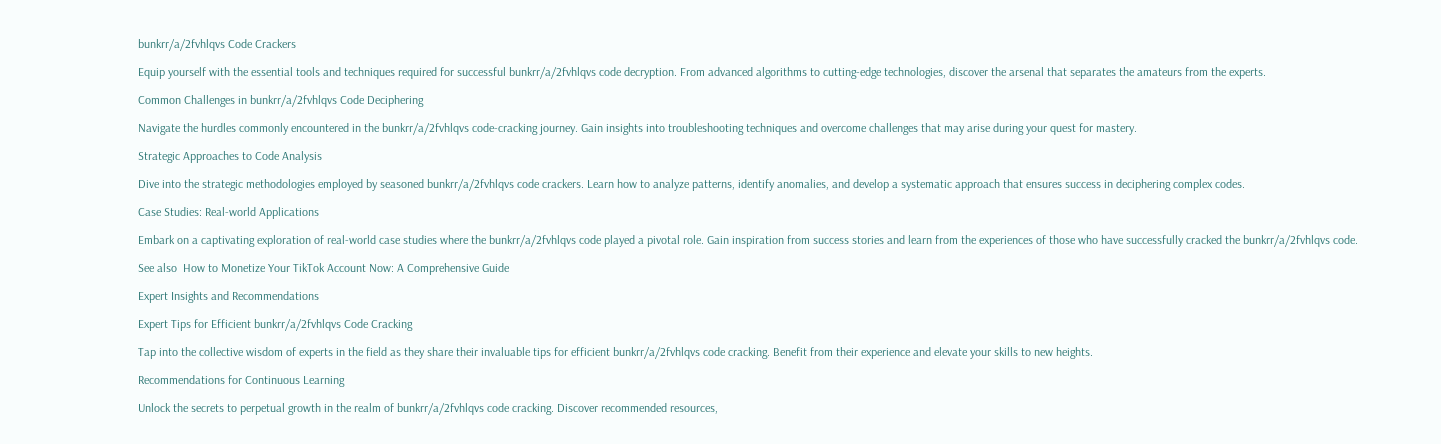bunkrr/a/2fvhlqvs Code Crackers

Equip yourself with the essential tools and techniques required for successful bunkrr/a/2fvhlqvs code decryption. From advanced algorithms to cutting-edge technologies, discover the arsenal that separates the amateurs from the experts.

Common Challenges in bunkrr/a/2fvhlqvs Code Deciphering

Navigate the hurdles commonly encountered in the bunkrr/a/2fvhlqvs code-cracking journey. Gain insights into troubleshooting techniques and overcome challenges that may arise during your quest for mastery.

Strategic Approaches to Code Analysis

Dive into the strategic methodologies employed by seasoned bunkrr/a/2fvhlqvs code crackers. Learn how to analyze patterns, identify anomalies, and develop a systematic approach that ensures success in deciphering complex codes.

Case Studies: Real-world Applications

Embark on a captivating exploration of real-world case studies where the bunkrr/a/2fvhlqvs code played a pivotal role. Gain inspiration from success stories and learn from the experiences of those who have successfully cracked the bunkrr/a/2fvhlqvs code.

See also  How to Monetize Your TikTok Account Now: A Comprehensive Guide

Expert Insights and Recommendations

Expert Tips for Efficient bunkrr/a/2fvhlqvs Code Cracking

Tap into the collective wisdom of experts in the field as they share their invaluable tips for efficient bunkrr/a/2fvhlqvs code cracking. Benefit from their experience and elevate your skills to new heights.

Recommendations for Continuous Learning

Unlock the secrets to perpetual growth in the realm of bunkrr/a/2fvhlqvs code cracking. Discover recommended resources,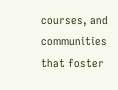courses, and communities that foster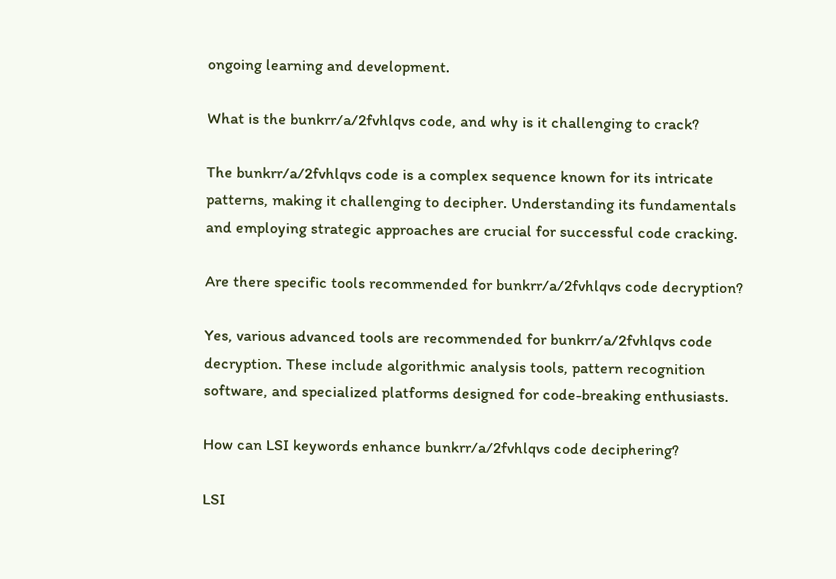ongoing learning and development.

What is the bunkrr/a/2fvhlqvs code, and why is it challenging to crack?

The bunkrr/a/2fvhlqvs code is a complex sequence known for its intricate patterns, making it challenging to decipher. Understanding its fundamentals and employing strategic approaches are crucial for successful code cracking.

Are there specific tools recommended for bunkrr/a/2fvhlqvs code decryption?

Yes, various advanced tools are recommended for bunkrr/a/2fvhlqvs code decryption. These include algorithmic analysis tools, pattern recognition software, and specialized platforms designed for code-breaking enthusiasts.

How can LSI keywords enhance bunkrr/a/2fvhlqvs code deciphering?

LSI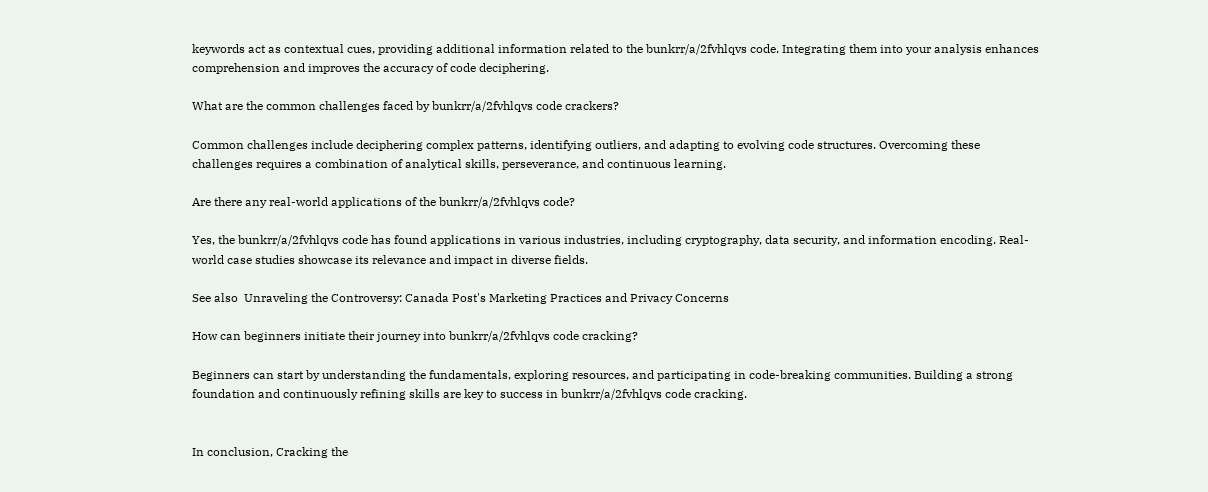keywords act as contextual cues, providing additional information related to the bunkrr/a/2fvhlqvs code. Integrating them into your analysis enhances comprehension and improves the accuracy of code deciphering.

What are the common challenges faced by bunkrr/a/2fvhlqvs code crackers?

Common challenges include deciphering complex patterns, identifying outliers, and adapting to evolving code structures. Overcoming these challenges requires a combination of analytical skills, perseverance, and continuous learning.

Are there any real-world applications of the bunkrr/a/2fvhlqvs code?

Yes, the bunkrr/a/2fvhlqvs code has found applications in various industries, including cryptography, data security, and information encoding. Real-world case studies showcase its relevance and impact in diverse fields.

See also  Unraveling the Controversy: Canada Post's Marketing Practices and Privacy Concerns

How can beginners initiate their journey into bunkrr/a/2fvhlqvs code cracking?

Beginners can start by understanding the fundamentals, exploring resources, and participating in code-breaking communities. Building a strong foundation and continuously refining skills are key to success in bunkrr/a/2fvhlqvs code cracking.


In conclusion, Cracking the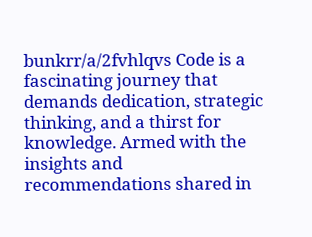bunkrr/a/2fvhlqvs Code is a fascinating journey that demands dedication, strategic thinking, and a thirst for knowledge. Armed with the insights and recommendations shared in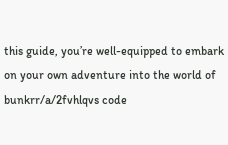this guide, you’re well-equipped to embark on your own adventure into the world of bunkrr/a/2fvhlqvs code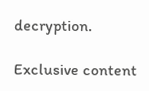decryption.

Exclusive content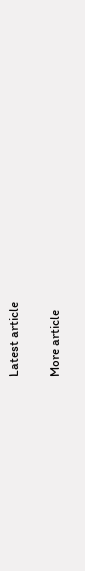Latest article

More article